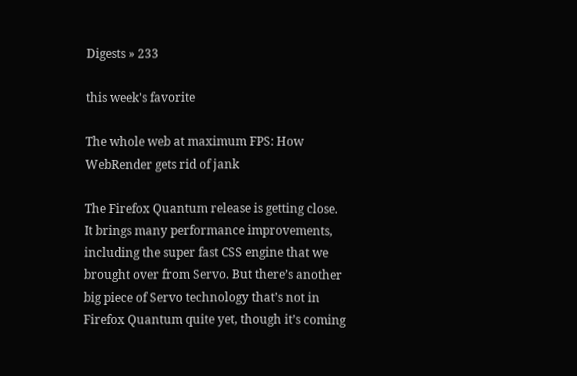Digests » 233

this week's favorite

The whole web at maximum FPS: How WebRender gets rid of jank

The Firefox Quantum release is getting close. It brings many performance improvements, including the super fast CSS engine that we brought over from Servo. But there’s another big piece of Servo technology that’s not in Firefox Quantum quite yet, though it’s coming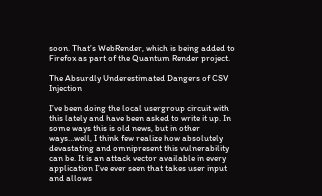soon. That’s WebRender, which is being added to Firefox as part of the Quantum Render project.

The Absurdly Underestimated Dangers of CSV Injection

I’ve been doing the local usergroup circuit with this lately and have been asked to write it up. In some ways this is old news, but in other ways…well, I think few realize how absolutely devastating and omnipresent this vulnerability can be. It is an attack vector available in every application I’ve ever seen that takes user input and allows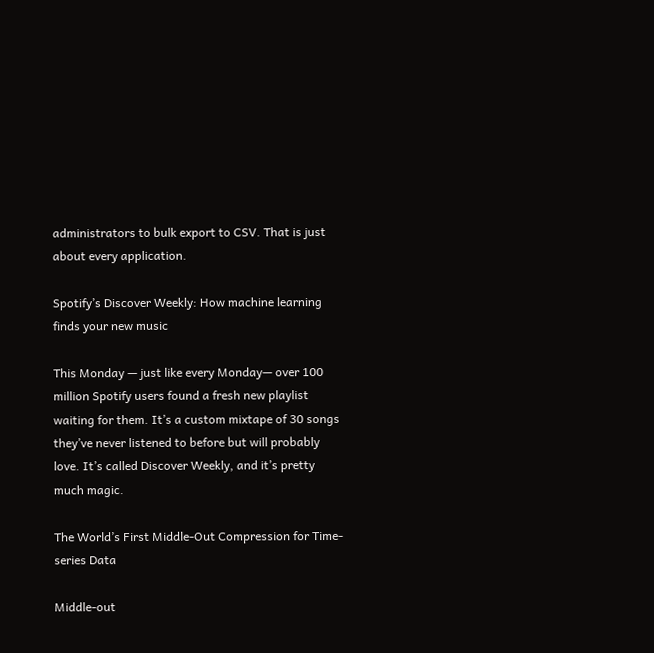administrators to bulk export to CSV. That is just about every application.

Spotify’s Discover Weekly: How machine learning finds your new music

This Monday — just like every Monday— over 100 million Spotify users found a fresh new playlist waiting for them. It’s a custom mixtape of 30 songs they’ve never listened to before but will probably love. It’s called Discover Weekly, and it’s pretty much magic.

The World’s First Middle-Out Compression for Time-series Data

Middle-out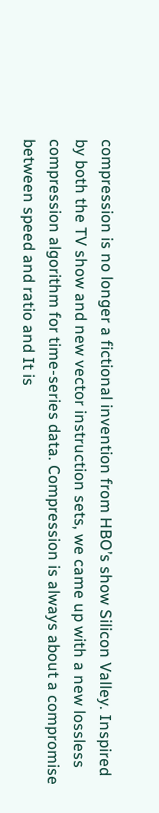compression is no longer a fictional invention from HBO’s show Silicon Valley. Inspired by both the TV show and new vector instruction sets, we came up with a new lossless compression algorithm for time-series data. Compression is always about a compromise between speed and ratio and It is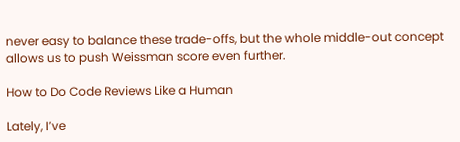never easy to balance these trade-offs, but the whole middle-out concept allows us to push Weissman score even further.

How to Do Code Reviews Like a Human

Lately, I’ve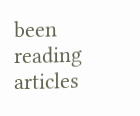been reading articles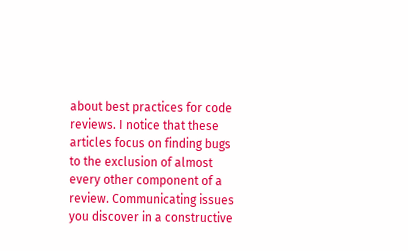about best practices for code reviews. I notice that these articles focus on finding bugs to the exclusion of almost every other component of a review. Communicating issues you discover in a constructive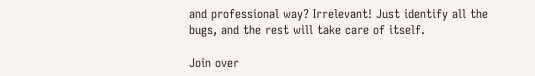and professional way? Irrelevant! Just identify all the bugs, and the rest will take care of itself.

Join over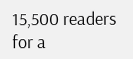15,500 readers for a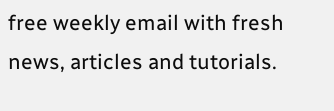free weekly email with fresh news, articles and tutorials.